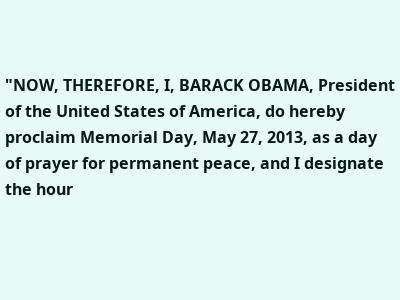"NOW, THEREFORE, I, BARACK OBAMA, President of the United States of America, do hereby proclaim Memorial Day, May 27, 2013, as a day of prayer for permanent peace, and I designate the hour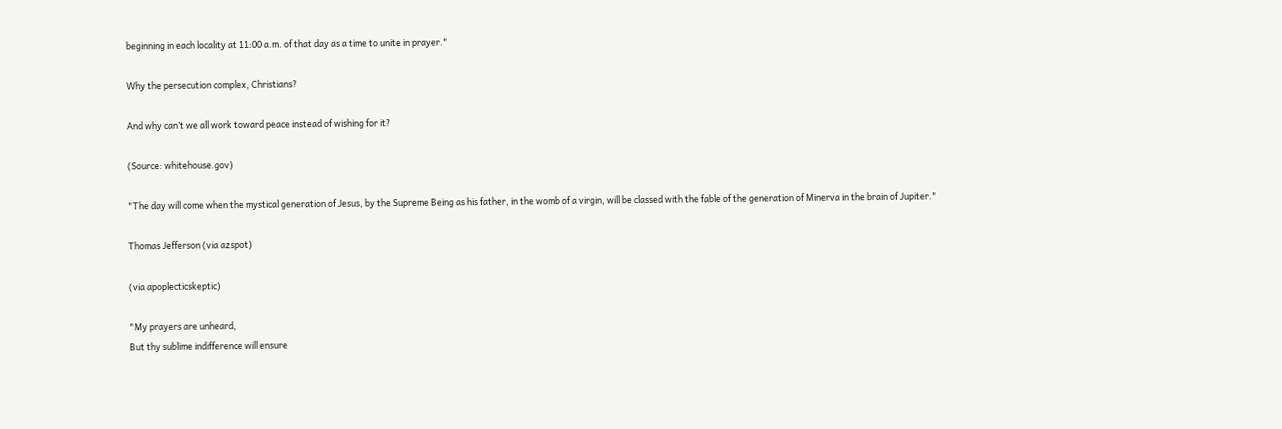beginning in each locality at 11:00 a.m. of that day as a time to unite in prayer."

Why the persecution complex, Christians?

And why can’t we all work toward peace instead of wishing for it?

(Source: whitehouse.gov)

"The day will come when the mystical generation of Jesus, by the Supreme Being as his father, in the womb of a virgin, will be classed with the fable of the generation of Minerva in the brain of Jupiter."

Thomas Jefferson (via azspot)

(via apoplecticskeptic)

"My prayers are unheard,
But thy sublime indifference will ensure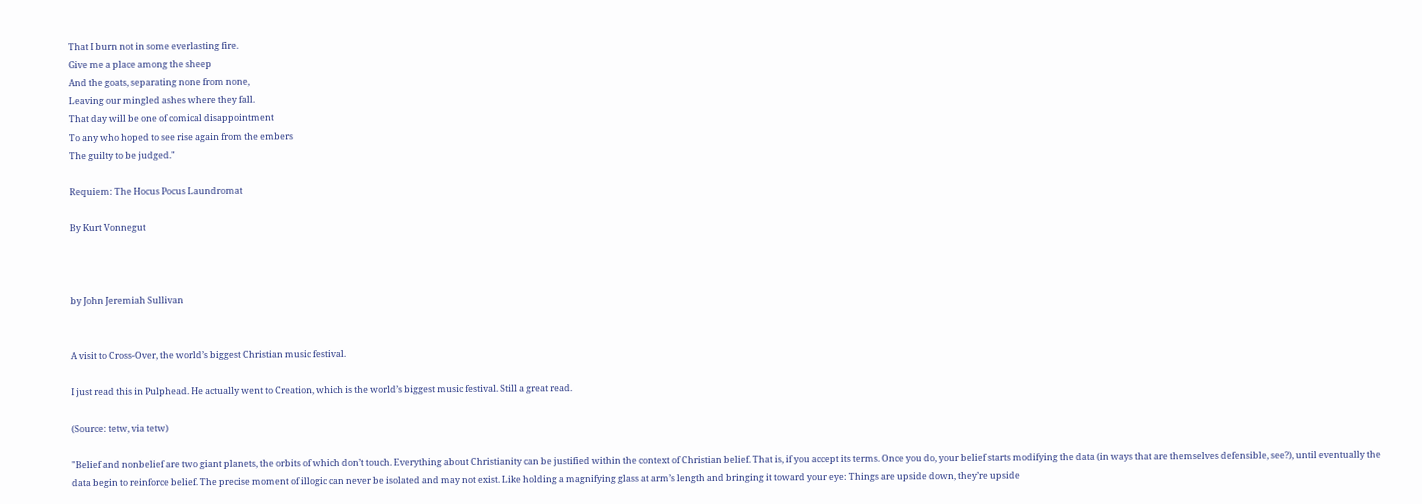That I burn not in some everlasting fire.
Give me a place among the sheep
And the goats, separating none from none,
Leaving our mingled ashes where they fall.
That day will be one of comical disappointment
To any who hoped to see rise again from the embers
The guilty to be judged."

Requiem: The Hocus Pocus Laundromat

By Kurt Vonnegut



by John Jeremiah Sullivan


A visit to Cross-Over, the world’s biggest Christian music festival.

I just read this in Pulphead. He actually went to Creation, which is the world’s biggest music festival. Still a great read.

(Source: tetw, via tetw)

"Belief and nonbelief are two giant planets, the orbits of which don’t touch. Everything about Christianity can be justified within the context of Christian belief. That is, if you accept its terms. Once you do, your belief starts modifying the data (in ways that are themselves defensible, see?), until eventually the data begin to reinforce belief. The precise moment of illogic can never be isolated and may not exist. Like holding a magnifying glass at arm’s length and bringing it toward your eye: Things are upside down, they’re upside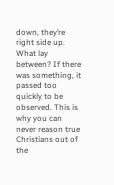down, they’re right side up. What lay between? If there was something, it passed too quickly to be observed. This is why you can never reason true Christians out of the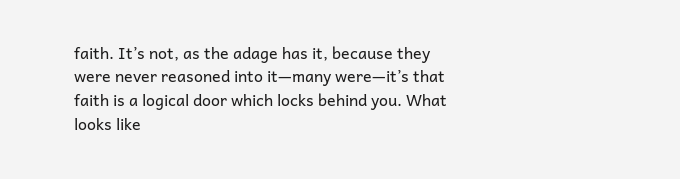faith. It’s not, as the adage has it, because they were never reasoned into it—many were—it’s that faith is a logical door which locks behind you. What looks like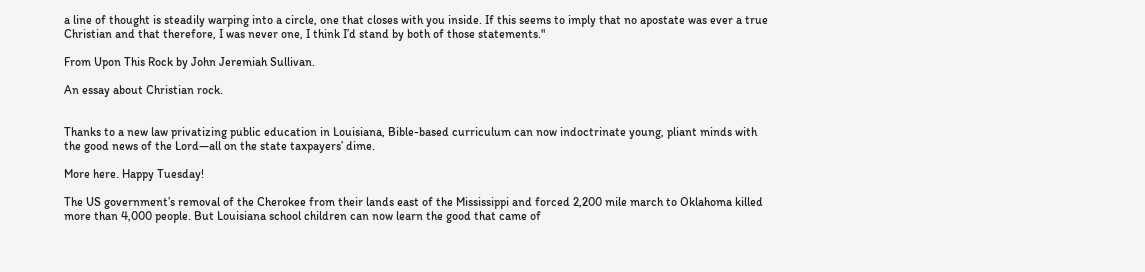a line of thought is steadily warping into a circle, one that closes with you inside. If this seems to imply that no apostate was ever a true Christian and that therefore, I was never one, I think I’d stand by both of those statements."

From Upon This Rock by John Jeremiah Sullivan.

An essay about Christian rock.


Thanks to a new law privatizing public education in Louisiana, Bible-based curriculum can now indoctrinate young, pliant minds with the good news of the Lord—all on the state taxpayers’ dime.

More here. Happy Tuesday!

The US government’s removal of the Cherokee from their lands east of the Mississippi and forced 2,200 mile march to Oklahoma killed more than 4,000 people. But Louisiana school children can now learn the good that came of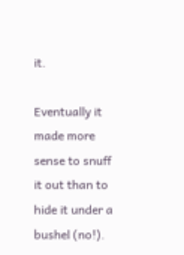it.

Eventually it made more sense to snuff it out than to hide it under a bushel (no!).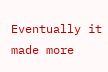Eventually it made more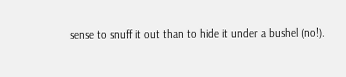sense to snuff it out than to hide it under a bushel (no!).